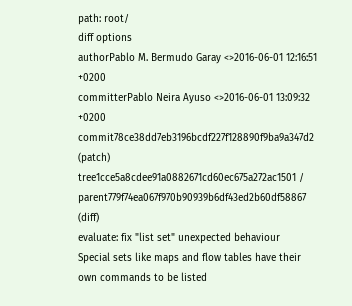path: root/
diff options
authorPablo M. Bermudo Garay <>2016-06-01 12:16:51 +0200
committerPablo Neira Ayuso <>2016-06-01 13:09:32 +0200
commit78ce38dd7eb3196bcdf227f128890f9ba9a347d2 (patch)
tree1cce5a8cdee91a0882671cd60ec675a272ac1501 /
parent779f74ea067f970b90939b6df43ed2b60df58867 (diff)
evaluate: fix "list set" unexpected behaviour
Special sets like maps and flow tables have their own commands to be listed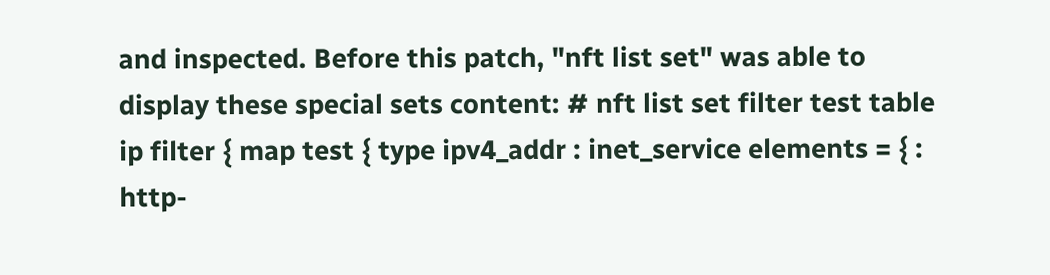and inspected. Before this patch, "nft list set" was able to display these special sets content: # nft list set filter test table ip filter { map test { type ipv4_addr : inet_service elements = { : http-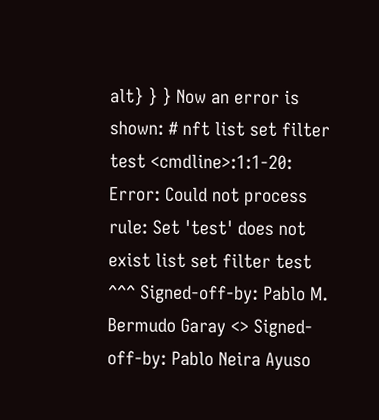alt} } } Now an error is shown: # nft list set filter test <cmdline>:1:1-20: Error: Could not process rule: Set 'test' does not exist list set filter test ^^^ Signed-off-by: Pablo M. Bermudo Garay <> Signed-off-by: Pablo Neira Ayuso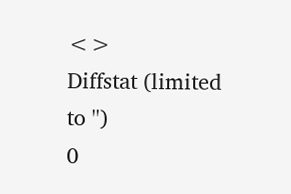<>
Diffstat (limited to '')
0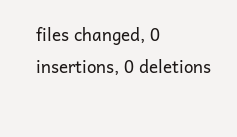files changed, 0 insertions, 0 deletions